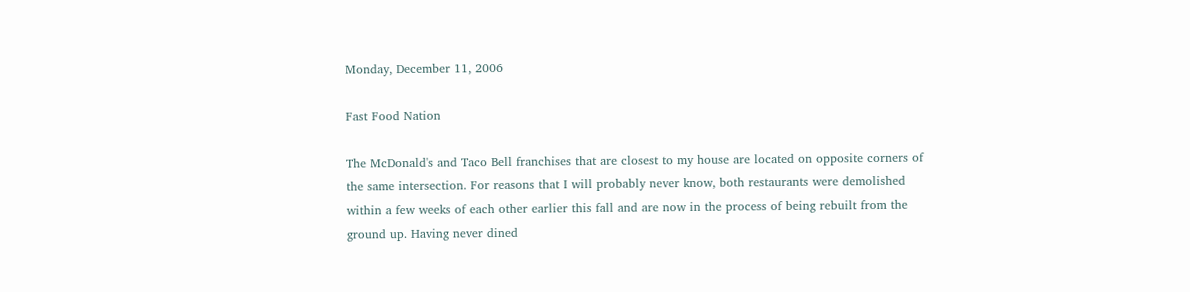Monday, December 11, 2006

Fast Food Nation

The McDonald's and Taco Bell franchises that are closest to my house are located on opposite corners of the same intersection. For reasons that I will probably never know, both restaurants were demolished within a few weeks of each other earlier this fall and are now in the process of being rebuilt from the ground up. Having never dined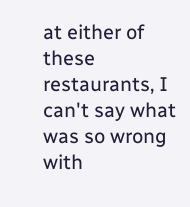at either of these restaurants, I can't say what was so wrong with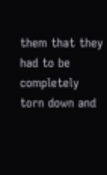them that they had to be completely torn down and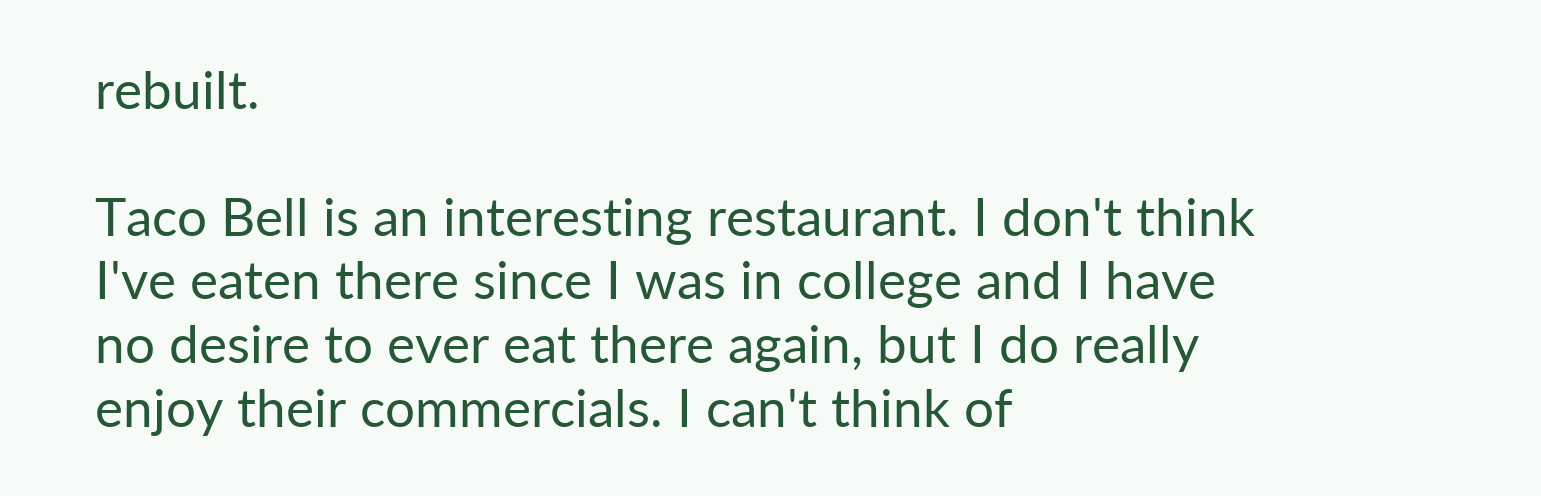rebuilt.

Taco Bell is an interesting restaurant. I don't think I've eaten there since I was in college and I have no desire to ever eat there again, but I do really enjoy their commercials. I can't think of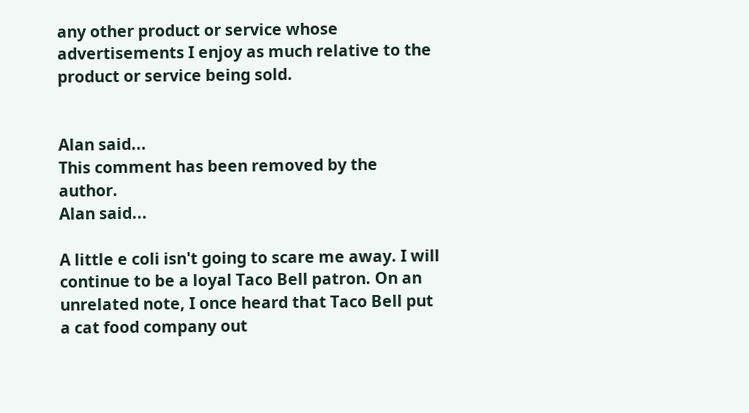any other product or service whose advertisements I enjoy as much relative to the product or service being sold.


Alan said...
This comment has been removed by the author.
Alan said...

A little e coli isn't going to scare me away. I will continue to be a loyal Taco Bell patron. On an unrelated note, I once heard that Taco Bell put a cat food company out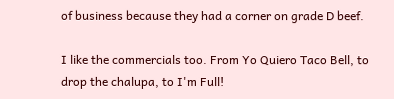of business because they had a corner on grade D beef.

I like the commercials too. From Yo Quiero Taco Bell, to drop the chalupa, to I'm Full!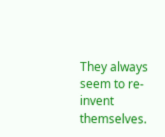They always seem to re-invent themselves.